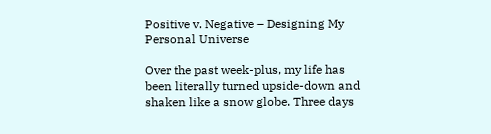Positive v. Negative – Designing My Personal Universe

Over the past week-plus, my life has been literally turned upside-down and shaken like a snow globe. Three days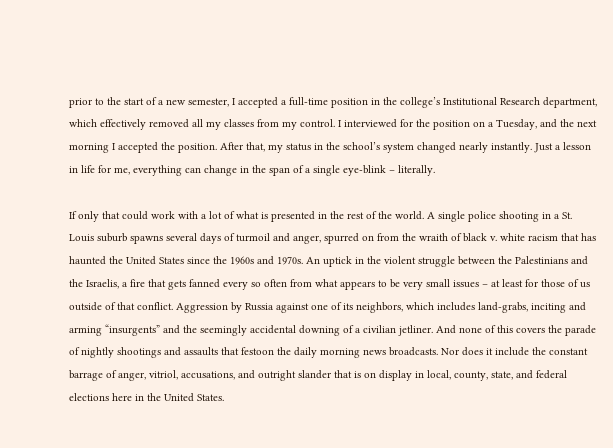prior to the start of a new semester, I accepted a full-time position in the college’s Institutional Research department, which effectively removed all my classes from my control. I interviewed for the position on a Tuesday, and the next morning I accepted the position. After that, my status in the school’s system changed nearly instantly. Just a lesson in life for me, everything can change in the span of a single eye-blink – literally.

If only that could work with a lot of what is presented in the rest of the world. A single police shooting in a St. Louis suburb spawns several days of turmoil and anger, spurred on from the wraith of black v. white racism that has haunted the United States since the 1960s and 1970s. An uptick in the violent struggle between the Palestinians and the Israelis, a fire that gets fanned every so often from what appears to be very small issues – at least for those of us outside of that conflict. Aggression by Russia against one of its neighbors, which includes land-grabs, inciting and arming “insurgents” and the seemingly accidental downing of a civilian jetliner. And none of this covers the parade of nightly shootings and assaults that festoon the daily morning news broadcasts. Nor does it include the constant barrage of anger, vitriol, accusations, and outright slander that is on display in local, county, state, and federal elections here in the United States.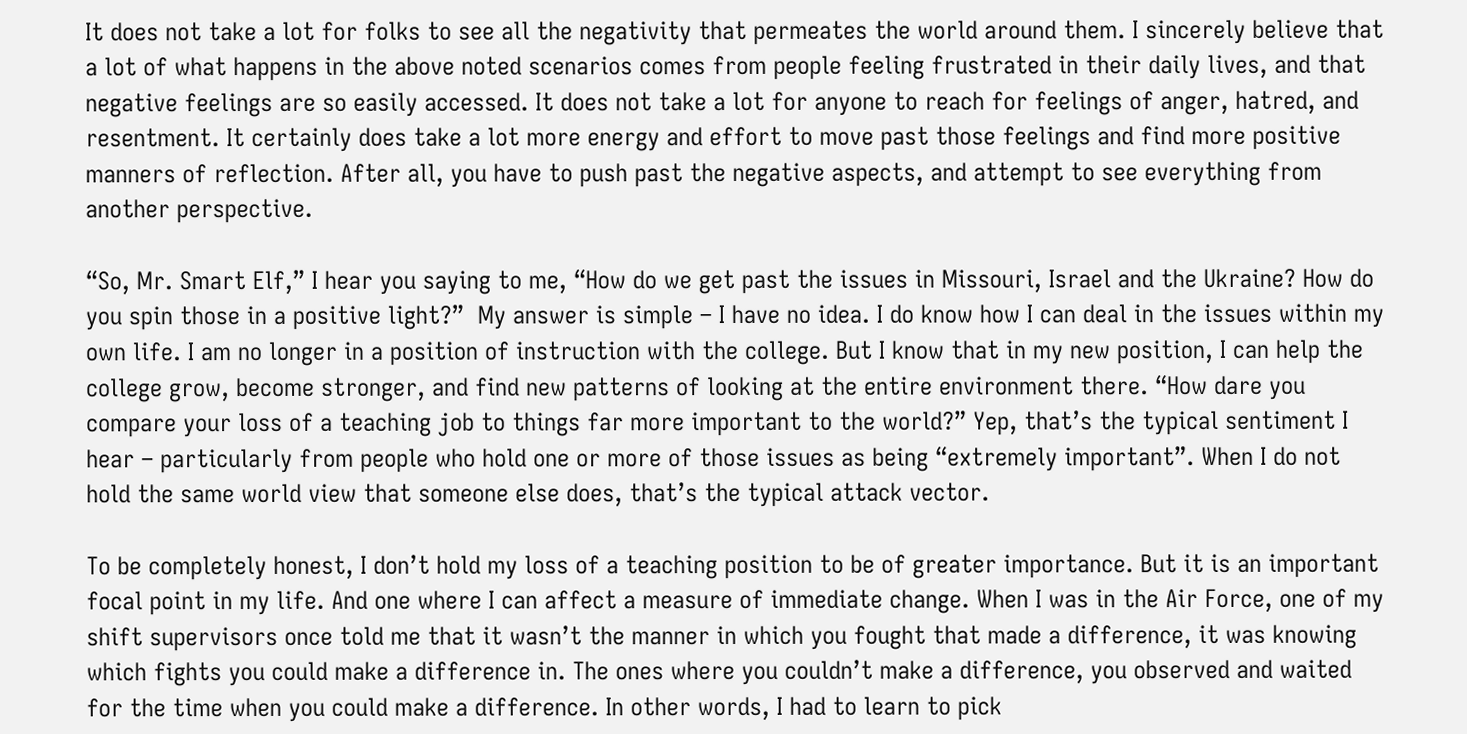It does not take a lot for folks to see all the negativity that permeates the world around them. I sincerely believe that a lot of what happens in the above noted scenarios comes from people feeling frustrated in their daily lives, and that negative feelings are so easily accessed. It does not take a lot for anyone to reach for feelings of anger, hatred, and resentment. It certainly does take a lot more energy and effort to move past those feelings and find more positive manners of reflection. After all, you have to push past the negative aspects, and attempt to see everything from another perspective.

“So, Mr. Smart Elf,” I hear you saying to me, “How do we get past the issues in Missouri, Israel and the Ukraine? How do you spin those in a positive light?”  My answer is simple – I have no idea. I do know how I can deal in the issues within my own life. I am no longer in a position of instruction with the college. But I know that in my new position, I can help the college grow, become stronger, and find new patterns of looking at the entire environment there. “How dare you compare your loss of a teaching job to things far more important to the world?” Yep, that’s the typical sentiment I hear – particularly from people who hold one or more of those issues as being “extremely important”. When I do not hold the same world view that someone else does, that’s the typical attack vector.

To be completely honest, I don’t hold my loss of a teaching position to be of greater importance. But it is an important focal point in my life. And one where I can affect a measure of immediate change. When I was in the Air Force, one of my shift supervisors once told me that it wasn’t the manner in which you fought that made a difference, it was knowing which fights you could make a difference in. The ones where you couldn’t make a difference, you observed and waited for the time when you could make a difference. In other words, I had to learn to pick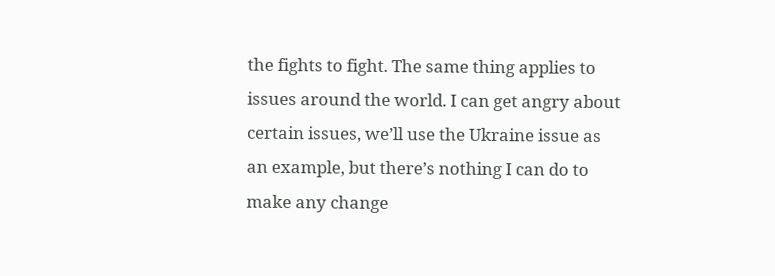the fights to fight. The same thing applies to issues around the world. I can get angry about certain issues, we’ll use the Ukraine issue as an example, but there’s nothing I can do to make any change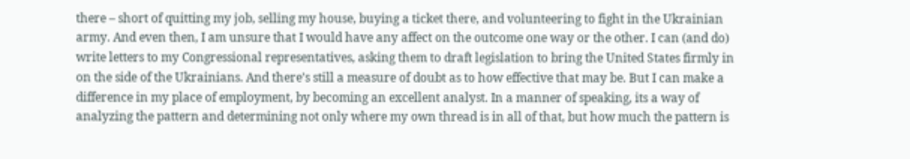there – short of quitting my job, selling my house, buying a ticket there, and volunteering to fight in the Ukrainian army. And even then, I am unsure that I would have any affect on the outcome one way or the other. I can (and do) write letters to my Congressional representatives, asking them to draft legislation to bring the United States firmly in on the side of the Ukrainians. And there’s still a measure of doubt as to how effective that may be. But I can make a difference in my place of employment, by becoming an excellent analyst. In a manner of speaking, its a way of analyzing the pattern and determining not only where my own thread is in all of that, but how much the pattern is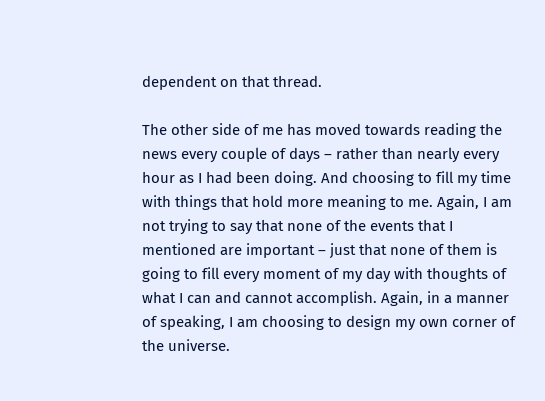dependent on that thread.

The other side of me has moved towards reading the news every couple of days – rather than nearly every hour as I had been doing. And choosing to fill my time with things that hold more meaning to me. Again, I am not trying to say that none of the events that I mentioned are important – just that none of them is going to fill every moment of my day with thoughts of what I can and cannot accomplish. Again, in a manner of speaking, I am choosing to design my own corner of the universe.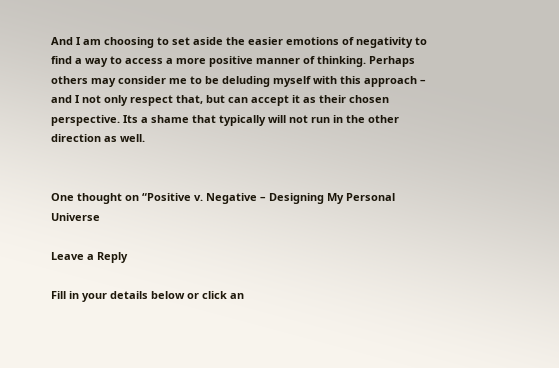And I am choosing to set aside the easier emotions of negativity to find a way to access a more positive manner of thinking. Perhaps others may consider me to be deluding myself with this approach – and I not only respect that, but can accept it as their chosen perspective. Its a shame that typically will not run in the other direction as well.


One thought on “Positive v. Negative – Designing My Personal Universe

Leave a Reply

Fill in your details below or click an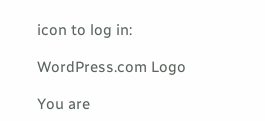icon to log in:

WordPress.com Logo

You are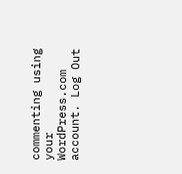commenting using your WordPress.com account. Log Out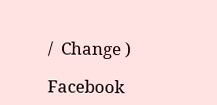/  Change )

Facebook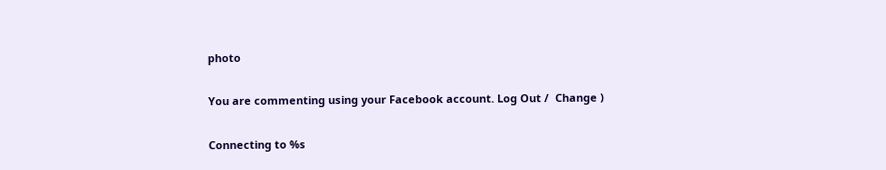photo

You are commenting using your Facebook account. Log Out /  Change )

Connecting to %s